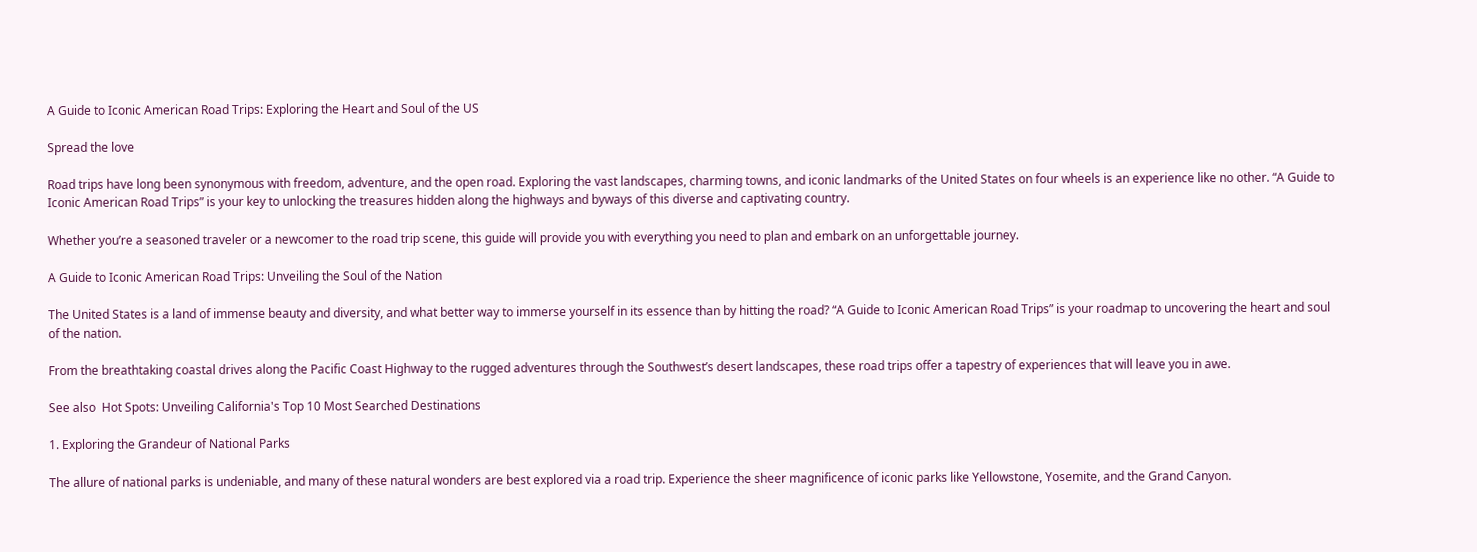A Guide to Iconic American Road Trips: Exploring the Heart and Soul of the US

Spread the love

Road trips have long been synonymous with freedom, adventure, and the open road. Exploring the vast landscapes, charming towns, and iconic landmarks of the United States on four wheels is an experience like no other. “A Guide to Iconic American Road Trips” is your key to unlocking the treasures hidden along the highways and byways of this diverse and captivating country.

Whether you’re a seasoned traveler or a newcomer to the road trip scene, this guide will provide you with everything you need to plan and embark on an unforgettable journey.

A Guide to Iconic American Road Trips: Unveiling the Soul of the Nation

The United States is a land of immense beauty and diversity, and what better way to immerse yourself in its essence than by hitting the road? “A Guide to Iconic American Road Trips” is your roadmap to uncovering the heart and soul of the nation.

From the breathtaking coastal drives along the Pacific Coast Highway to the rugged adventures through the Southwest’s desert landscapes, these road trips offer a tapestry of experiences that will leave you in awe.

See also  Hot Spots: Unveiling California's Top 10 Most Searched Destinations

1. Exploring the Grandeur of National Parks

The allure of national parks is undeniable, and many of these natural wonders are best explored via a road trip. Experience the sheer magnificence of iconic parks like Yellowstone, Yosemite, and the Grand Canyon.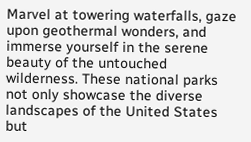Marvel at towering waterfalls, gaze upon geothermal wonders, and immerse yourself in the serene beauty of the untouched wilderness. These national parks not only showcase the diverse landscapes of the United States but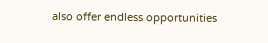also offer endless opportunities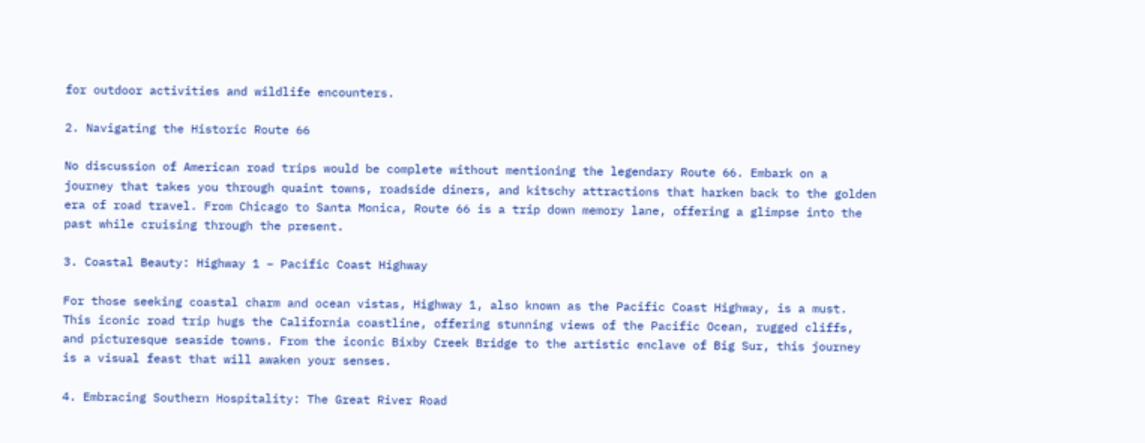for outdoor activities and wildlife encounters.

2. Navigating the Historic Route 66

No discussion of American road trips would be complete without mentioning the legendary Route 66. Embark on a journey that takes you through quaint towns, roadside diners, and kitschy attractions that harken back to the golden era of road travel. From Chicago to Santa Monica, Route 66 is a trip down memory lane, offering a glimpse into the past while cruising through the present.

3. Coastal Beauty: Highway 1 – Pacific Coast Highway

For those seeking coastal charm and ocean vistas, Highway 1, also known as the Pacific Coast Highway, is a must. This iconic road trip hugs the California coastline, offering stunning views of the Pacific Ocean, rugged cliffs, and picturesque seaside towns. From the iconic Bixby Creek Bridge to the artistic enclave of Big Sur, this journey is a visual feast that will awaken your senses.

4. Embracing Southern Hospitality: The Great River Road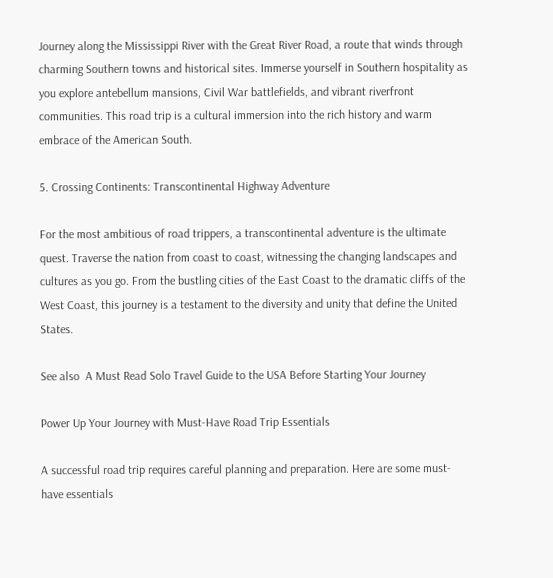Journey along the Mississippi River with the Great River Road, a route that winds through charming Southern towns and historical sites. Immerse yourself in Southern hospitality as you explore antebellum mansions, Civil War battlefields, and vibrant riverfront communities. This road trip is a cultural immersion into the rich history and warm embrace of the American South.

5. Crossing Continents: Transcontinental Highway Adventure

For the most ambitious of road trippers, a transcontinental adventure is the ultimate quest. Traverse the nation from coast to coast, witnessing the changing landscapes and cultures as you go. From the bustling cities of the East Coast to the dramatic cliffs of the West Coast, this journey is a testament to the diversity and unity that define the United States.

See also  A Must Read Solo Travel Guide to the USA Before Starting Your Journey

Power Up Your Journey with Must-Have Road Trip Essentials

A successful road trip requires careful planning and preparation. Here are some must-have essentials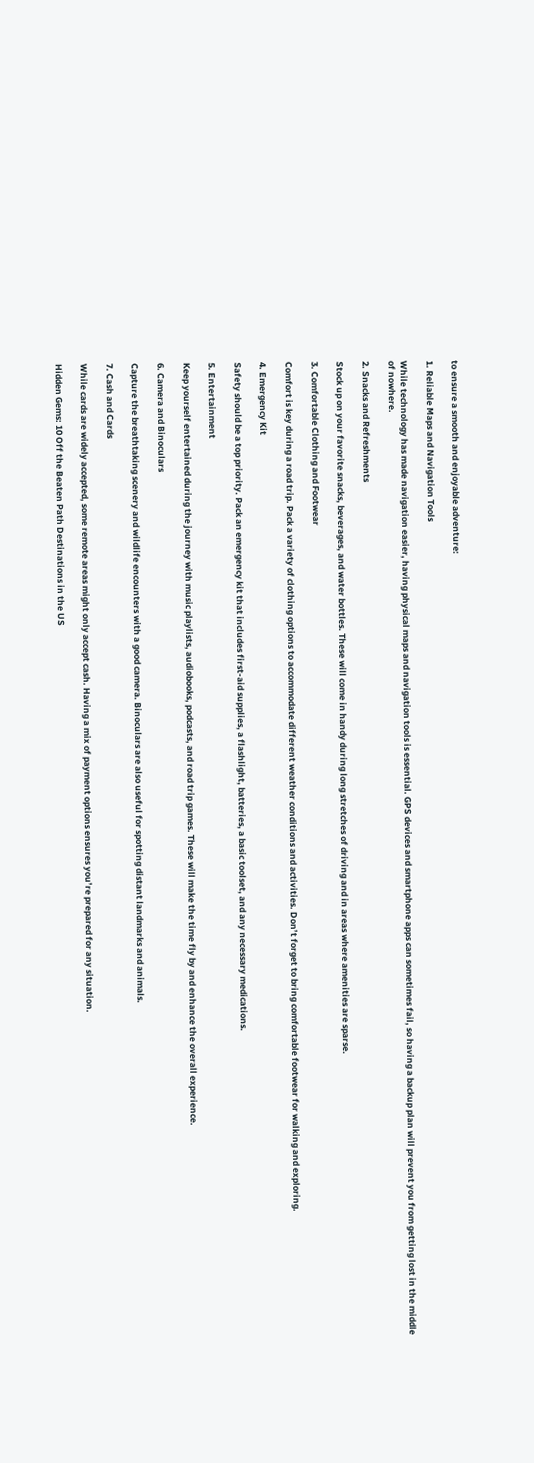to ensure a smooth and enjoyable adventure:

1. Reliable Maps and Navigation Tools

While technology has made navigation easier, having physical maps and navigation tools is essential. GPS devices and smartphone apps can sometimes fail, so having a backup plan will prevent you from getting lost in the middle of nowhere.

2. Snacks and Refreshments

Stock up on your favorite snacks, beverages, and water bottles. These will come in handy during long stretches of driving and in areas where amenities are sparse.

3. Comfortable Clothing and Footwear

Comfort is key during a road trip. Pack a variety of clothing options to accommodate different weather conditions and activities. Don’t forget to bring comfortable footwear for walking and exploring.

4. Emergency Kit

Safety should be a top priority. Pack an emergency kit that includes first-aid supplies, a flashlight, batteries, a basic toolset, and any necessary medications.

5. Entertainment

Keep yourself entertained during the journey with music playlists, audiobooks, podcasts, and road trip games. These will make the time fly by and enhance the overall experience.

6. Camera and Binoculars

Capture the breathtaking scenery and wildlife encounters with a good camera. Binoculars are also useful for spotting distant landmarks and animals.

7. Cash and Cards

While cards are widely accepted, some remote areas might only accept cash. Having a mix of payment options ensures you’re prepared for any situation.

Hidden Gems: 10 Off the Beaten Path Destinations in the US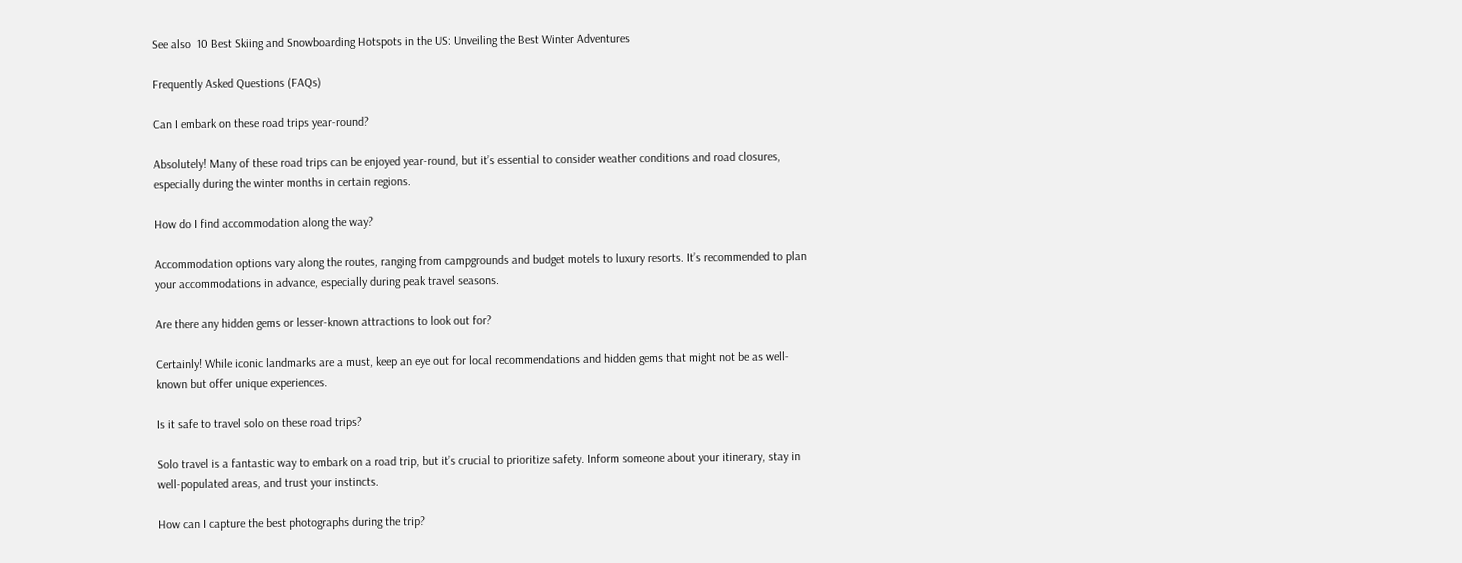See also  10 Best Skiing and Snowboarding Hotspots in the US: Unveiling the Best Winter Adventures

Frequently Asked Questions (FAQs)

Can I embark on these road trips year-round?

Absolutely! Many of these road trips can be enjoyed year-round, but it’s essential to consider weather conditions and road closures, especially during the winter months in certain regions.

How do I find accommodation along the way?

Accommodation options vary along the routes, ranging from campgrounds and budget motels to luxury resorts. It’s recommended to plan your accommodations in advance, especially during peak travel seasons.

Are there any hidden gems or lesser-known attractions to look out for?

Certainly! While iconic landmarks are a must, keep an eye out for local recommendations and hidden gems that might not be as well-known but offer unique experiences.

Is it safe to travel solo on these road trips?

Solo travel is a fantastic way to embark on a road trip, but it’s crucial to prioritize safety. Inform someone about your itinerary, stay in well-populated areas, and trust your instincts.

How can I capture the best photographs during the trip?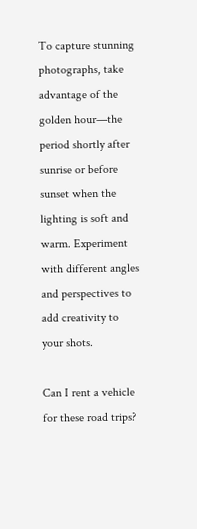To capture stunning photographs, take advantage of the golden hour—the period shortly after sunrise or before sunset when the lighting is soft and warm. Experiment with different angles and perspectives to add creativity to your shots.

Can I rent a vehicle for these road trips?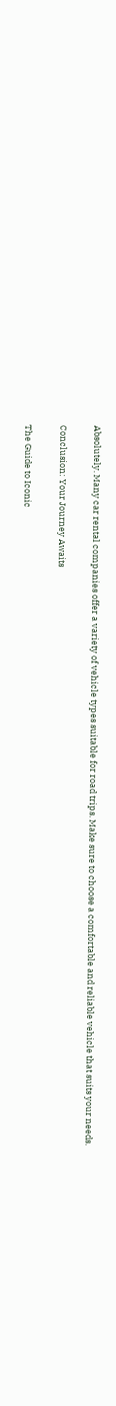Absolutely. Many car rental companies offer a variety of vehicle types suitable for road trips. Make sure to choose a comfortable and reliable vehicle that suits your needs.

Conclusion: Your Journey Awaits

The Guide to Iconic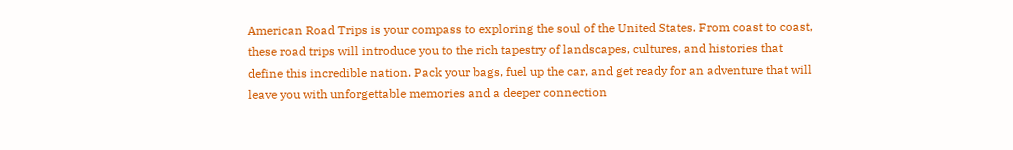American Road Trips is your compass to exploring the soul of the United States. From coast to coast, these road trips will introduce you to the rich tapestry of landscapes, cultures, and histories that define this incredible nation. Pack your bags, fuel up the car, and get ready for an adventure that will leave you with unforgettable memories and a deeper connection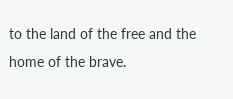to the land of the free and the home of the brave.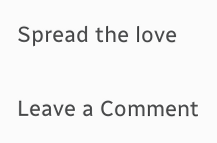Spread the love

Leave a Comment